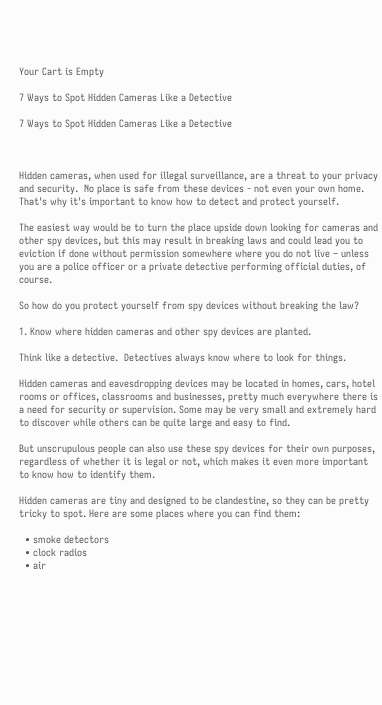Your Cart is Empty

7 Ways to Spot Hidden Cameras Like a Detective

7 Ways to Spot Hidden Cameras Like a Detective



Hidden cameras, when used for illegal surveillance, are a threat to your privacy and security.  No place is safe from these devices - not even your own home. That's why it's important to know how to detect and protect yourself.

The easiest way would be to turn the place upside down looking for cameras and other spy devices, but this may result in breaking laws and could lead you to eviction if done without permission somewhere where you do not live – unless you are a police officer or a private detective performing official duties, of course.

So how do you protect yourself from spy devices without breaking the law?

1. Know where hidden cameras and other spy devices are planted.

Think like a detective.  Detectives always know where to look for things.

Hidden cameras and eavesdropping devices may be located in homes, cars, hotel rooms or offices, classrooms and businesses, pretty much everywhere there is a need for security or supervision. Some may be very small and extremely hard to discover while others can be quite large and easy to find.

But unscrupulous people can also use these spy devices for their own purposes, regardless of whether it is legal or not, which makes it even more important to know how to identify them.

Hidden cameras are tiny and designed to be clandestine, so they can be pretty tricky to spot. Here are some places where you can find them:

  • smoke detectors
  • clock radios
  • air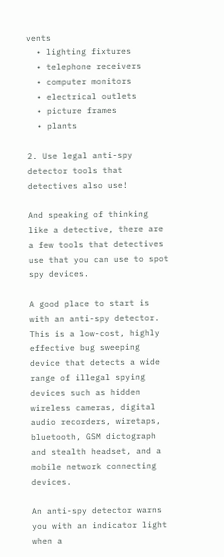vents
  • lighting fixtures
  • telephone receivers
  • computer monitors
  • electrical outlets
  • picture frames
  • plants

2. Use legal anti-spy detector tools that detectives also use!

And speaking of thinking like a detective, there are a few tools that detectives use that you can use to spot spy devices.

A good place to start is with an anti-spy detector. This is a low-cost, highly effective bug sweeping device that detects a wide range of illegal spying devices such as hidden wireless cameras, digital audio recorders, wiretaps, bluetooth, GSM dictograph and stealth headset, and a mobile network connecting devices.

An anti-spy detector warns you with an indicator light when a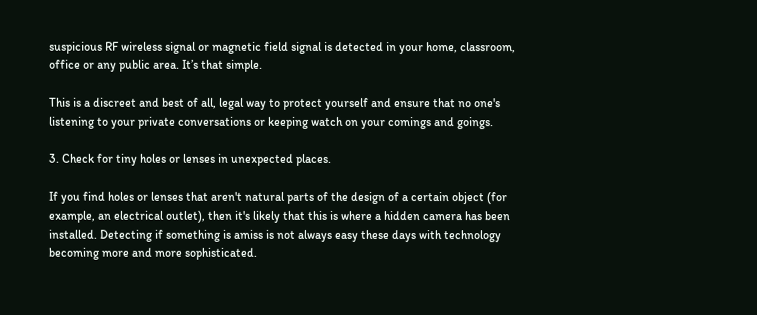suspicious RF wireless signal or magnetic field signal is detected in your home, classroom, office or any public area. It’s that simple.

This is a discreet and best of all, legal way to protect yourself and ensure that no one's listening to your private conversations or keeping watch on your comings and goings.

3. Check for tiny holes or lenses in unexpected places.

If you find holes or lenses that aren't natural parts of the design of a certain object (for example, an electrical outlet), then it's likely that this is where a hidden camera has been installed. Detecting if something is amiss is not always easy these days with technology becoming more and more sophisticated.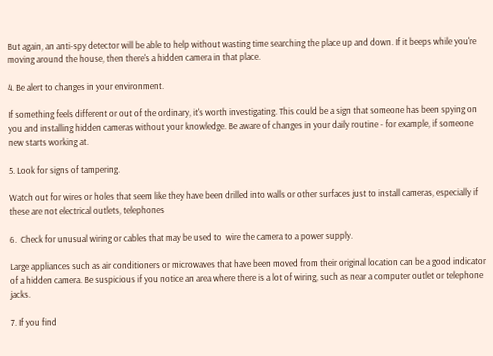But again, an anti-spy detector will be able to help without wasting time searching the place up and down. If it beeps while you're moving around the house, then there's a hidden camera in that place.

4. Be alert to changes in your environment.

If something feels different or out of the ordinary, it's worth investigating. This could be a sign that someone has been spying on you and installing hidden cameras without your knowledge. Be aware of changes in your daily routine - for example, if someone new starts working at.

5. Look for signs of tampering.

Watch out for wires or holes that seem like they have been drilled into walls or other surfaces just to install cameras, especially if these are not electrical outlets, telephones

6.  Check for unusual wiring or cables that may be used to  wire the camera to a power supply.

Large appliances such as air conditioners or microwaves that have been moved from their original location can be a good indicator of a hidden camera. Be suspicious if you notice an area where there is a lot of wiring, such as near a computer outlet or telephone jacks.

7. If you find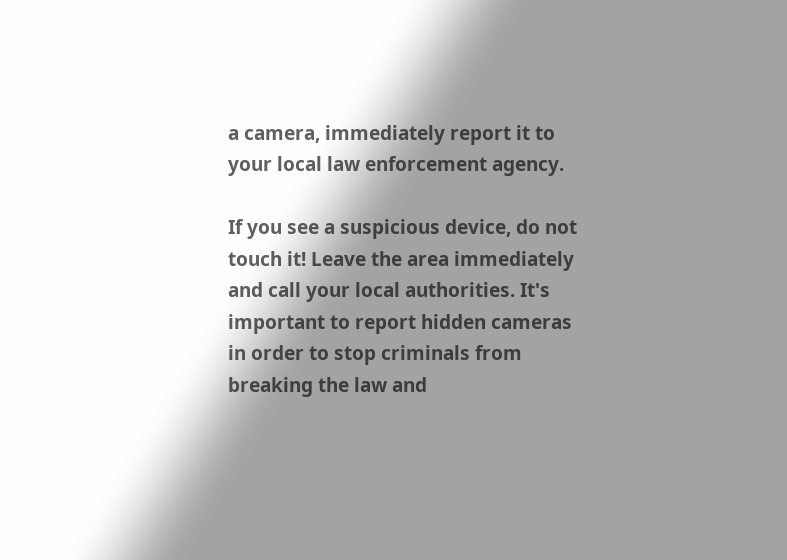a camera, immediately report it to your local law enforcement agency.

If you see a suspicious device, do not touch it! Leave the area immediately and call your local authorities. It's important to report hidden cameras in order to stop criminals from breaking the law and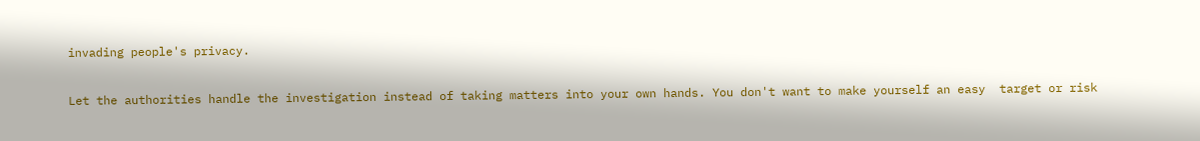invading people's privacy.

Let the authorities handle the investigation instead of taking matters into your own hands. You don't want to make yourself an easy  target or risk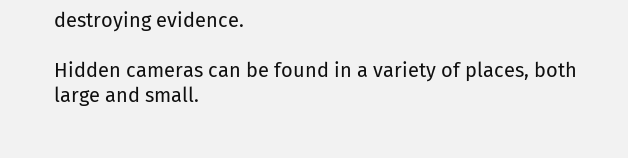destroying evidence.

Hidden cameras can be found in a variety of places, both large and small.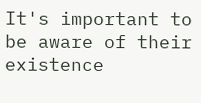It's important to be aware of their existence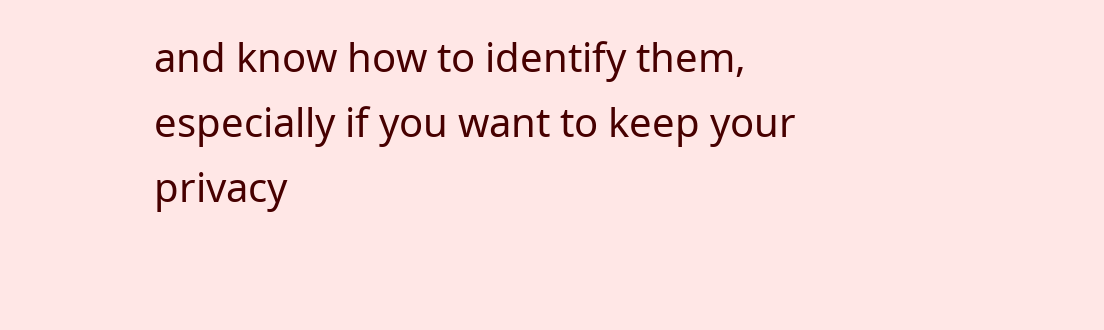and know how to identify them, especially if you want to keep your privacy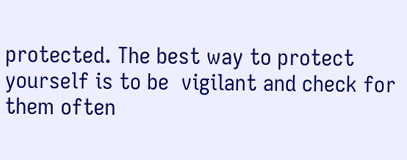protected. The best way to protect yourself is to be  vigilant and check for them often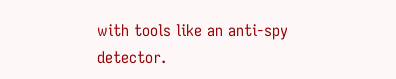with tools like an anti-spy detector.